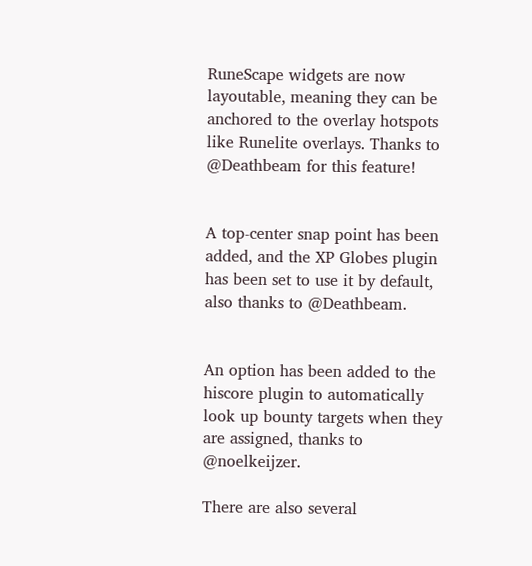RuneScape widgets are now layoutable, meaning they can be anchored to the overlay hotspots like Runelite overlays. Thanks to @Deathbeam for this feature!


A top-center snap point has been added, and the XP Globes plugin has been set to use it by default, also thanks to @Deathbeam.


An option has been added to the hiscore plugin to automatically look up bounty targets when they are assigned, thanks to @noelkeijzer.

There are also several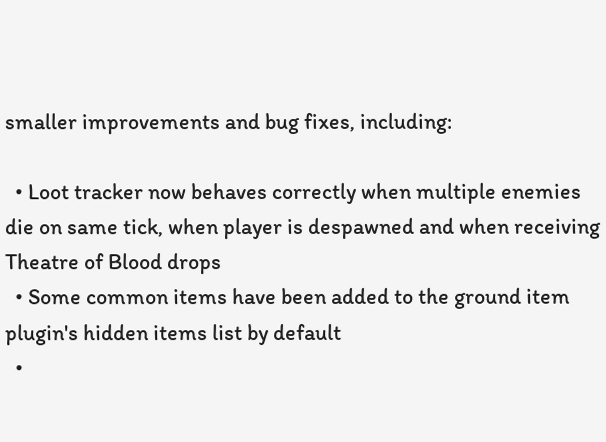smaller improvements and bug fixes, including:

  • Loot tracker now behaves correctly when multiple enemies die on same tick, when player is despawned and when receiving Theatre of Blood drops
  • Some common items have been added to the ground item plugin's hidden items list by default
  •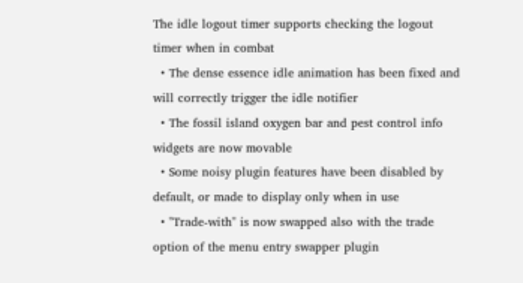The idle logout timer supports checking the logout timer when in combat
  • The dense essence idle animation has been fixed and will correctly trigger the idle notifier
  • The fossil island oxygen bar and pest control info widgets are now movable
  • Some noisy plugin features have been disabled by default, or made to display only when in use
  • "Trade-with" is now swapped also with the trade option of the menu entry swapper plugin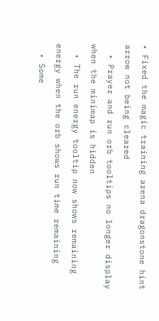• Fixed the magic training arena dragonstone hint arrow not being cleared
  • Prayer and run orb tooltips no longer display when the minimap is hidden
  • The run energy tooltip now shows remaining energy when the orb shows run time remaining
  • Some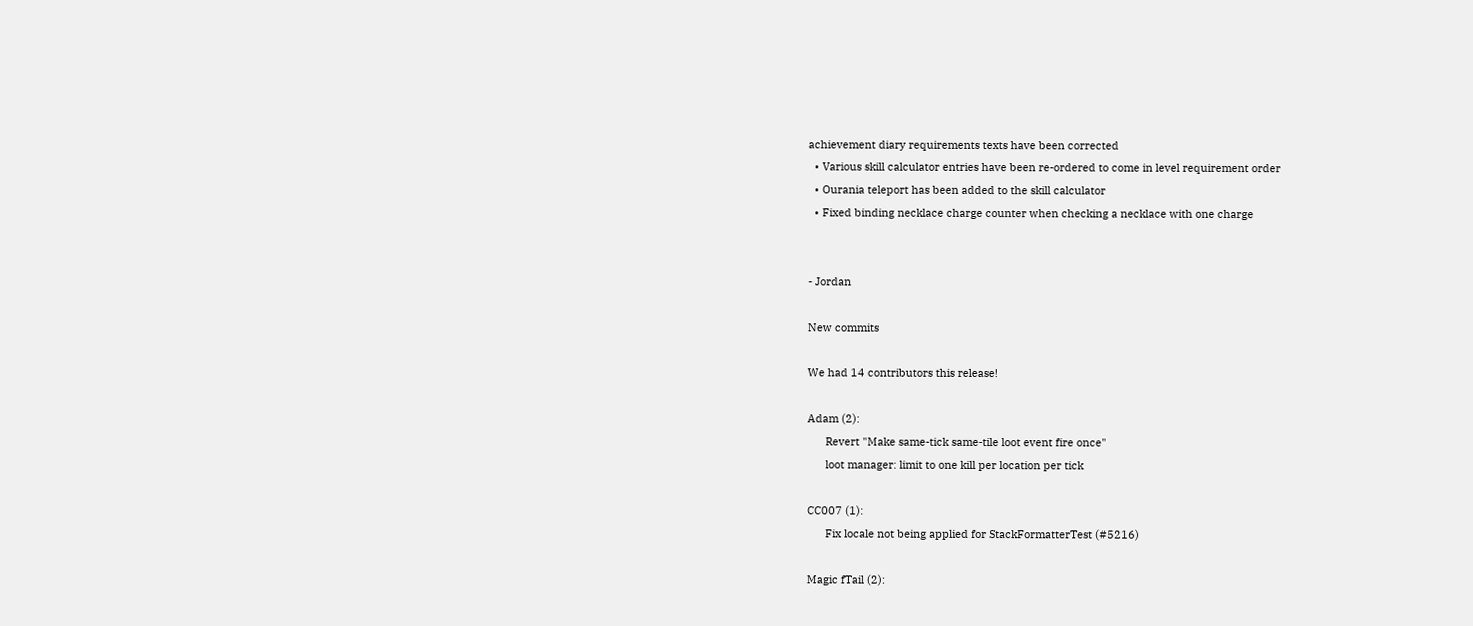achievement diary requirements texts have been corrected
  • Various skill calculator entries have been re-ordered to come in level requirement order
  • Ourania teleport has been added to the skill calculator
  • Fixed binding necklace charge counter when checking a necklace with one charge


- Jordan

New commits

We had 14 contributors this release!

Adam (2):
      Revert "Make same-tick same-tile loot event fire once"
      loot manager: limit to one kill per location per tick

CC007 (1):
      Fix locale not being applied for StackFormatterTest (#5216)

Magic fTail (2):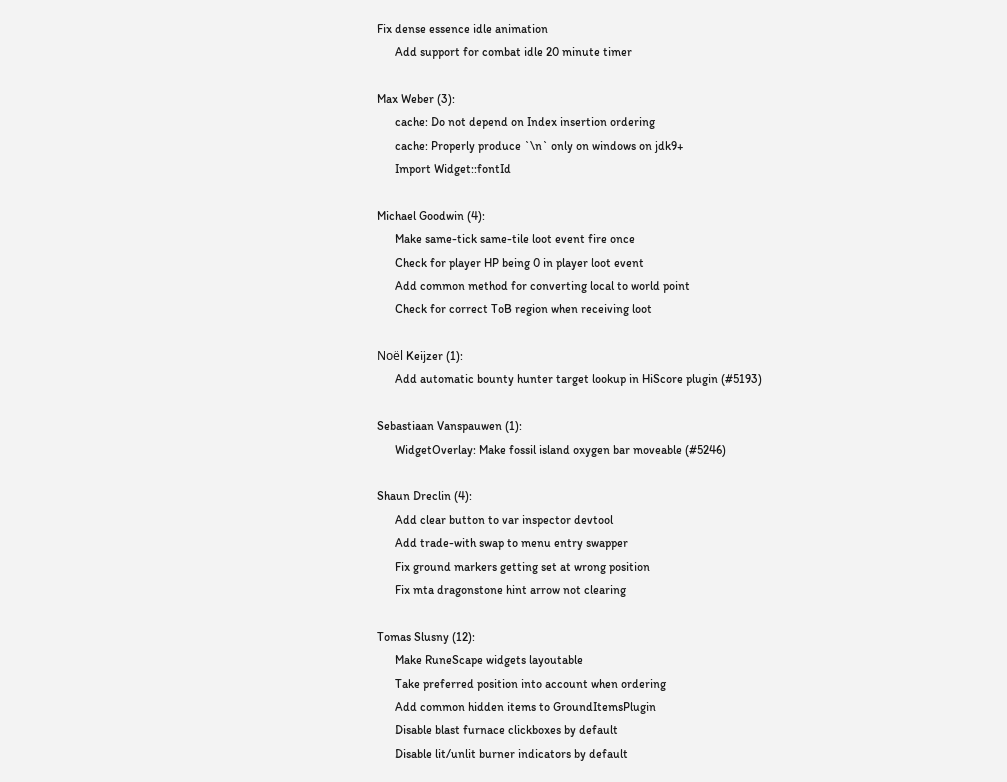Fix dense essence idle animation
      Add support for combat idle 20 minute timer

Max Weber (3):
      cache: Do not depend on Index insertion ordering
      cache: Properly produce `\n` only on windows on jdk9+
      Import Widget::fontId

Michael Goodwin (4):
      Make same-tick same-tile loot event fire once
      Check for player HP being 0 in player loot event
      Add common method for converting local to world point
      Check for correct ToB region when receiving loot

Noël Keijzer (1):
      Add automatic bounty hunter target lookup in HiScore plugin (#5193)

Sebastiaan Vanspauwen (1):
      WidgetOverlay: Make fossil island oxygen bar moveable (#5246)

Shaun Dreclin (4):
      Add clear button to var inspector devtool
      Add trade-with swap to menu entry swapper
      Fix ground markers getting set at wrong position
      Fix mta dragonstone hint arrow not clearing

Tomas Slusny (12):
      Make RuneScape widgets layoutable
      Take preferred position into account when ordering
      Add common hidden items to GroundItemsPlugin
      Disable blast furnace clickboxes by default
      Disable lit/unlit burner indicators by default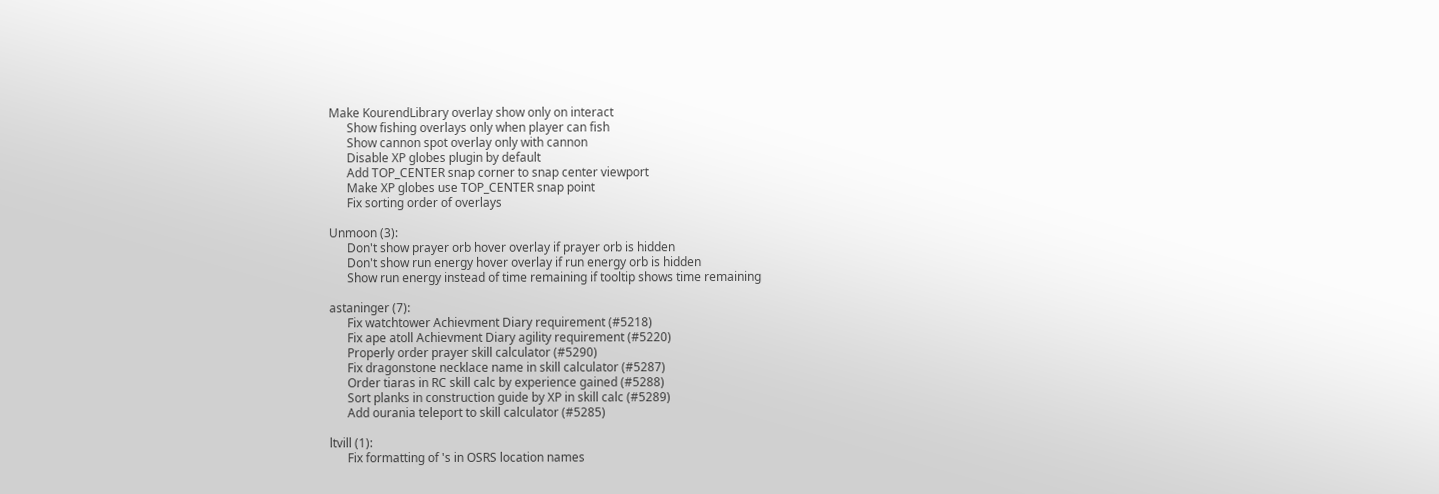Make KourendLibrary overlay show only on interact
      Show fishing overlays only when player can fish
      Show cannon spot overlay only with cannon
      Disable XP globes plugin by default
      Add TOP_CENTER snap corner to snap center viewport
      Make XP globes use TOP_CENTER snap point
      Fix sorting order of overlays

Unmoon (3):
      Don't show prayer orb hover overlay if prayer orb is hidden
      Don't show run energy hover overlay if run energy orb is hidden
      Show run energy instead of time remaining if tooltip shows time remaining

astaninger (7):
      Fix watchtower Achievment Diary requirement (#5218)
      Fix ape atoll Achievment Diary agility requirement (#5220)
      Properly order prayer skill calculator (#5290)
      Fix dragonstone necklace name in skill calculator (#5287)
      Order tiaras in RC skill calc by experience gained (#5288)
      Sort planks in construction guide by XP in skill calc (#5289)
      Add ourania teleport to skill calculator (#5285)

ltvill (1):
      Fix formatting of 's in OSRS location names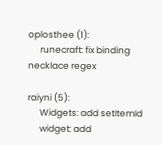oplosthee (1):
      runecraft: fix binding necklace regex

raiyni (5):
      Widgets: add setItemId
      widget: add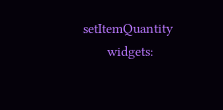setItemQuantity
      widgets: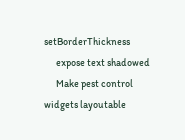setBorderThickness
      expose text shadowed
      Make pest control widgets layoutable